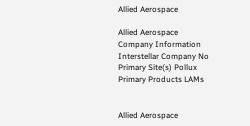Allied Aerospace

Allied Aerospace
Company Information
Interstellar Company No
Primary Site(s) Pollux
Primary Products LAMs


Allied Aerospace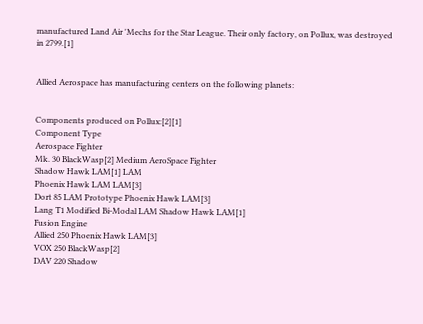manufactured Land Air 'Mechs for the Star League. Their only factory, on Pollux, was destroyed in 2799.[1]


Allied Aerospace has manufacturing centers on the following planets:


Components produced on Pollux:[2][1]
Component Type
Aerospace Fighter
Mk. 30 BlackWasp[2] Medium AeroSpace Fighter
Shadow Hawk LAM[1] LAM
Phoenix Hawk LAM LAM[3]
Dort 85 LAM Prototype Phoenix Hawk LAM[3]
Lang T1 Modified Bi-Modal LAM Shadow Hawk LAM[1]
Fusion Engine
Allied 250 Phoenix Hawk LAM[3]
VOX 250 BlackWasp[2]
DAV 220 Shadow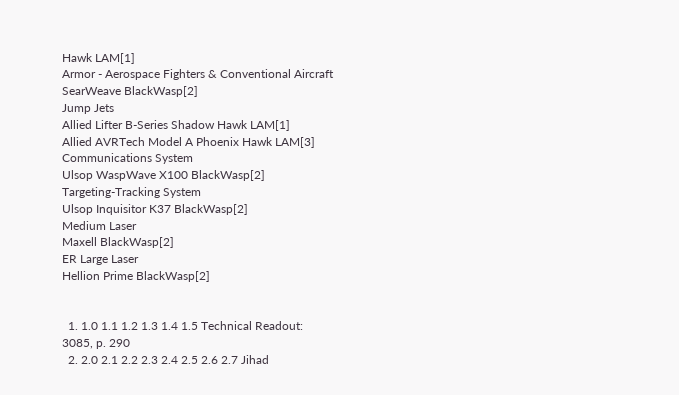Hawk LAM[1]
Armor - Aerospace Fighters & Conventional Aircraft
SearWeave BlackWasp[2]
Jump Jets
Allied Lifter B-Series Shadow Hawk LAM[1]
Allied AVRTech Model A Phoenix Hawk LAM[3]
Communications System
Ulsop WaspWave X100 BlackWasp[2]
Targeting-Tracking System
Ulsop Inquisitor K37 BlackWasp[2]
Medium Laser
Maxell BlackWasp[2]
ER Large Laser
Hellion Prime BlackWasp[2]


  1. 1.0 1.1 1.2 1.3 1.4 1.5 Technical Readout: 3085, p. 290
  2. 2.0 2.1 2.2 2.3 2.4 2.5 2.6 2.7 Jihad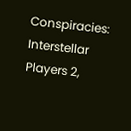Conspiracies: Interstellar Players 2,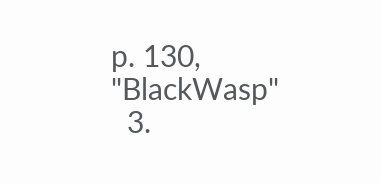p. 130, "BlackWasp"
  3.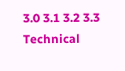3.0 3.1 3.2 3.3 Technical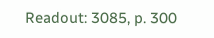Readout: 3085, p. 300